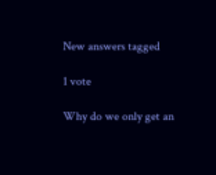New answers tagged

1 vote

Why do we only get an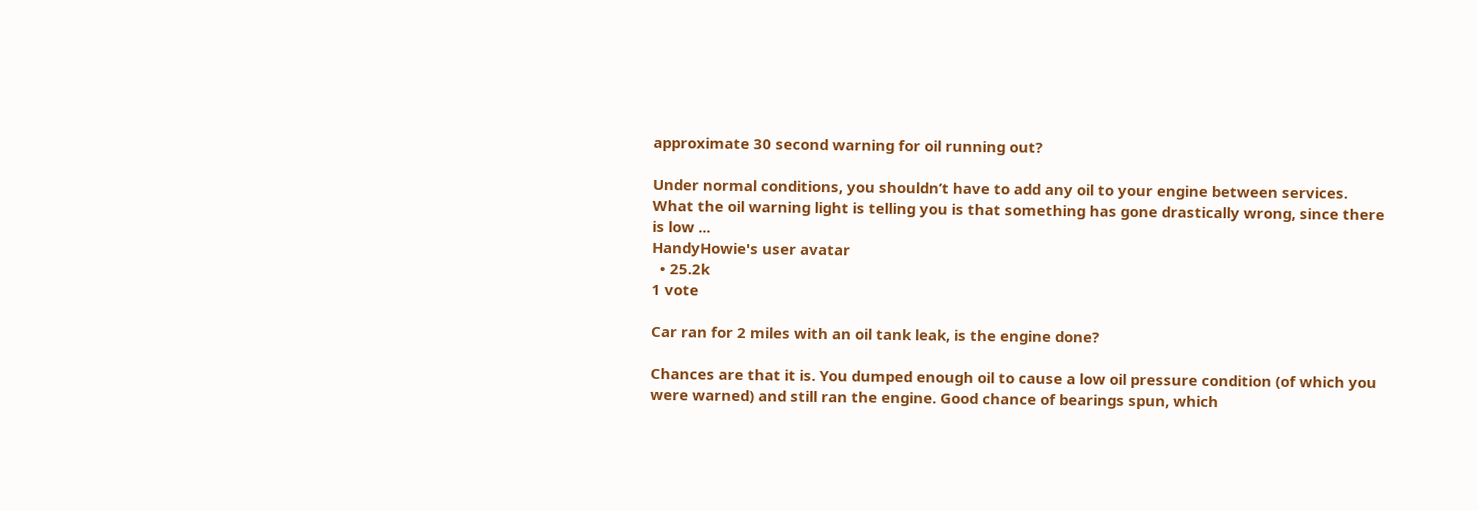approximate 30 second warning for oil running out?

Under normal conditions, you shouldn’t have to add any oil to your engine between services. What the oil warning light is telling you is that something has gone drastically wrong, since there is low ...
HandyHowie's user avatar
  • 25.2k
1 vote

Car ran for 2 miles with an oil tank leak, is the engine done?

Chances are that it is. You dumped enough oil to cause a low oil pressure condition (of which you were warned) and still ran the engine. Good chance of bearings spun, which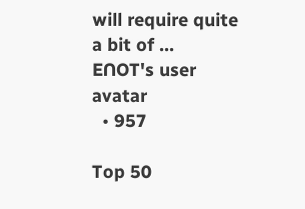will require quite a bit of ...
EᑎOT's user avatar
  • 957

Top 50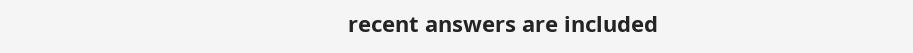recent answers are included